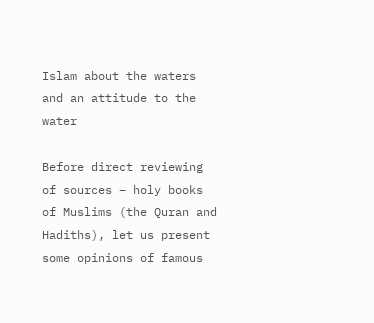Islam about the waters and an attitude to the water

Before direct reviewing of sources – holy books of Muslims (the Quran and Hadiths), let us present some opinions of famous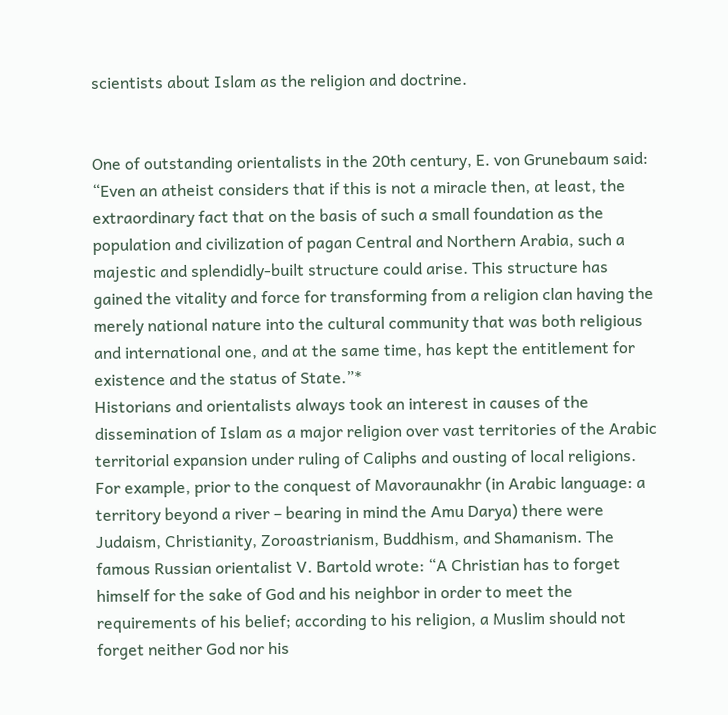scientists about Islam as the religion and doctrine.


One of outstanding orientalists in the 20th century, E. von Grunebaum said: “Even an atheist considers that if this is not a miracle then, at least, the extraordinary fact that on the basis of such a small foundation as the population and civilization of pagan Central and Northern Arabia, such a majestic and splendidly-built structure could arise. This structure has gained the vitality and force for transforming from a religion clan having the merely national nature into the cultural community that was both religious and international one, and at the same time, has kept the entitlement for existence and the status of State.”*
Historians and orientalists always took an interest in causes of the dissemination of Islam as a major religion over vast territories of the Arabic territorial expansion under ruling of Caliphs and ousting of local religions. For example, prior to the conquest of Mavoraunakhr (in Arabic language: a territory beyond a river – bearing in mind the Amu Darya) there were Judaism, Christianity, Zoroastrianism, Buddhism, and Shamanism. The famous Russian orientalist V. Bartold wrote: “A Christian has to forget himself for the sake of God and his neighbor in order to meet the requirements of his belief; according to his religion, a Muslim should not forget neither God nor his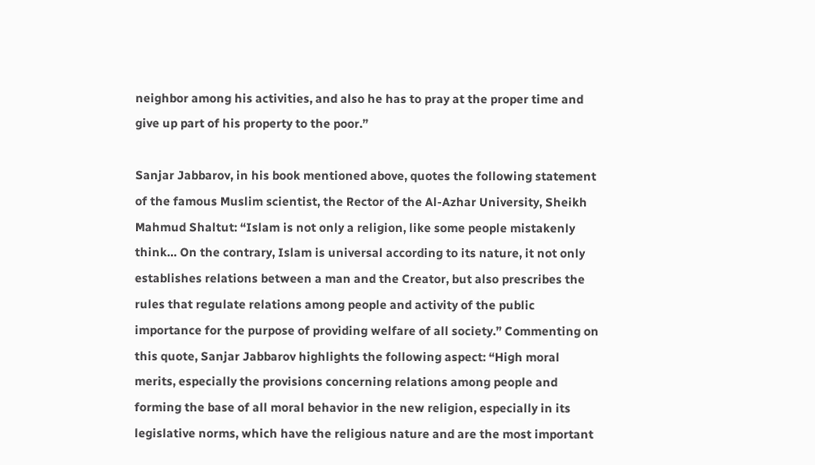neighbor among his activities, and also he has to pray at the proper time and give up part of his property to the poor.”

Sanjar Jabbarov, in his book mentioned above, quotes the following statement of the famous Muslim scientist, the Rector of the Al-Azhar University, Sheikh Mahmud Shaltut: “Islam is not only a religion, like some people mistakenly think… On the contrary, Islam is universal according to its nature, it not only establishes relations between a man and the Creator, but also prescribes the rules that regulate relations among people and activity of the public importance for the purpose of providing welfare of all society.” Commenting on this quote, Sanjar Jabbarov highlights the following aspect: “High moral merits, especially the provisions concerning relations among people and forming the base of all moral behavior in the new religion, especially in its legislative norms, which have the religious nature and are the most important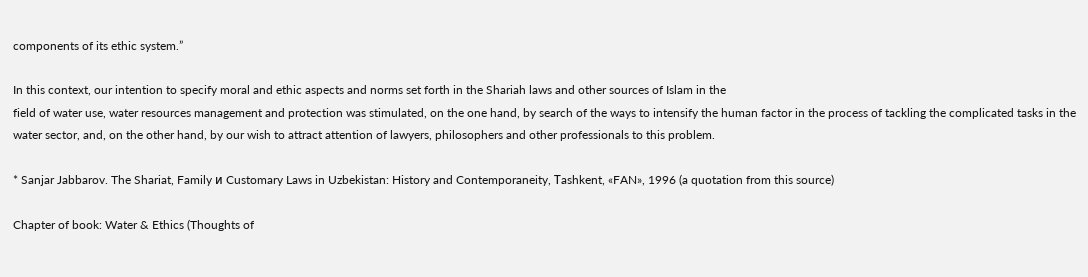components of its ethic system.”

In this context, our intention to specify moral and ethic aspects and norms set forth in the Shariah laws and other sources of Islam in the
field of water use, water resources management and protection was stimulated, on the one hand, by search of the ways to intensify the human factor in the process of tackling the complicated tasks in the water sector, and, on the other hand, by our wish to attract attention of lawyers, philosophers and other professionals to this problem.

* Sanjar Jabbarov. The Shariat, Family и Customary Laws in Uzbekistan: History and Contemporaneity, Тashkent, «FAN», 1996 (a quotation from this source)

Chapter of book: Water & Ethics (Thoughts of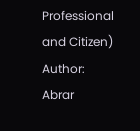Professional and Citizen)
Author: Abrar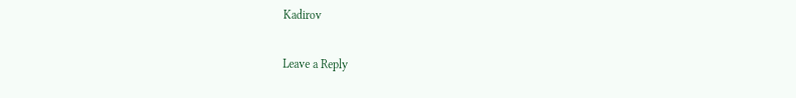Kadirov

Leave a Reply